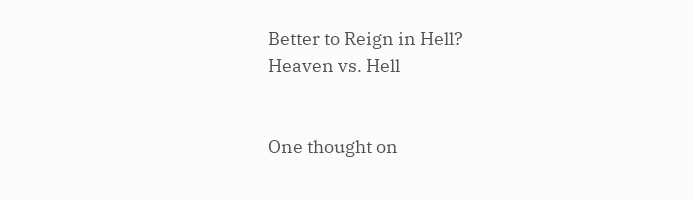Better to Reign in Hell?
Heaven vs. Hell


One thought on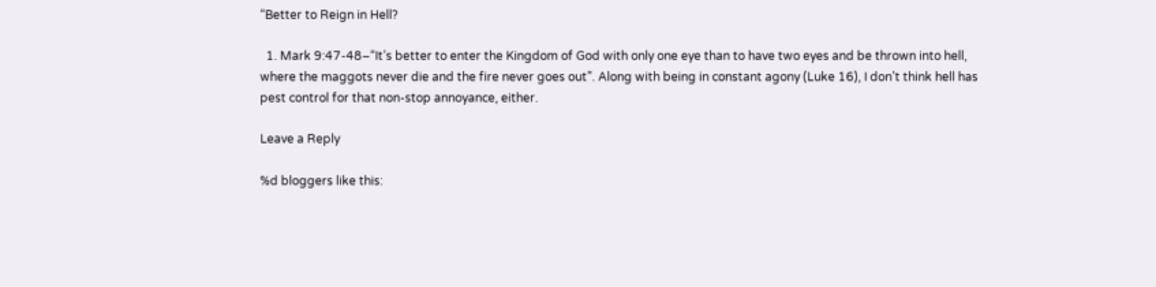“Better to Reign in Hell?

  1. Mark 9:47-48–“It’s better to enter the Kingdom of God with only one eye than to have two eyes and be thrown into hell, where the maggots never die and the fire never goes out”. Along with being in constant agony (Luke 16), I don’t think hell has pest control for that non-stop annoyance, either.

Leave a Reply

%d bloggers like this: